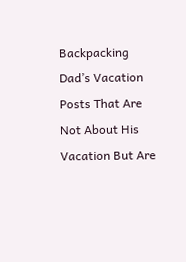Backpacking Dad’s Vacation Posts That Are Not About His Vacation But Are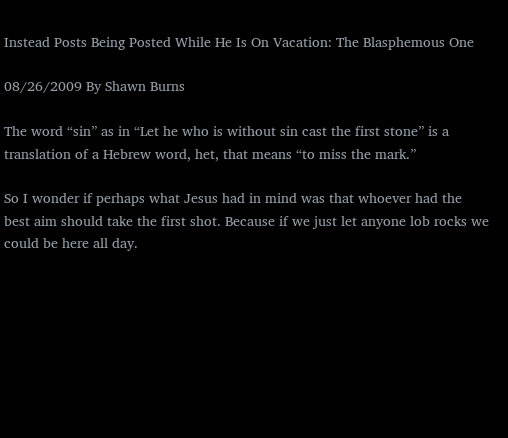Instead Posts Being Posted While He Is On Vacation: The Blasphemous One

08/26/2009 By Shawn Burns

The word “sin” as in “Let he who is without sin cast the first stone” is a translation of a Hebrew word, het, that means “to miss the mark.”

So I wonder if perhaps what Jesus had in mind was that whoever had the best aim should take the first shot. Because if we just let anyone lob rocks we could be here all day.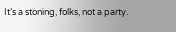It’s a stoning, folks, not a party.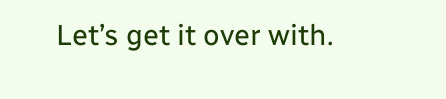Let’s get it over with.